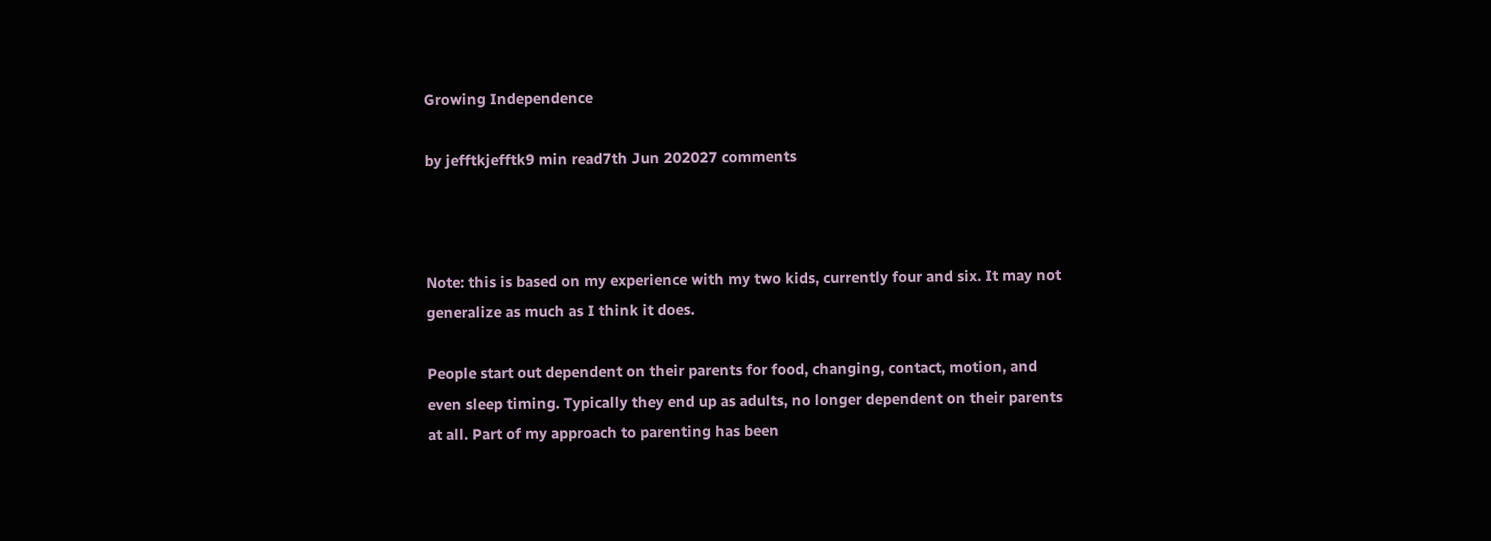Growing Independence

by jefftkjefftk9 min read7th Jun 202027 comments



Note: this is based on my experience with my two kids, currently four and six. It may not generalize as much as I think it does.

People start out dependent on their parents for food, changing, contact, motion, and even sleep timing. Typically they end up as adults, no longer dependent on their parents at all. Part of my approach to parenting has been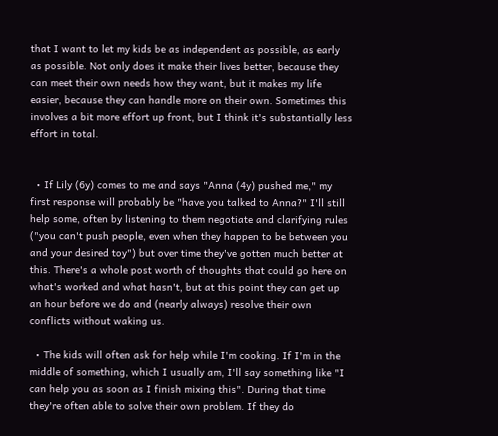that I want to let my kids be as independent as possible, as early as possible. Not only does it make their lives better, because they can meet their own needs how they want, but it makes my life easier, because they can handle more on their own. Sometimes this involves a bit more effort up front, but I think it's substantially less effort in total.


  • If Lily (6y) comes to me and says "Anna (4y) pushed me," my first response will probably be "have you talked to Anna?" I'll still help some, often by listening to them negotiate and clarifying rules ("you can't push people, even when they happen to be between you and your desired toy") but over time they've gotten much better at this. There's a whole post worth of thoughts that could go here on what's worked and what hasn't, but at this point they can get up an hour before we do and (nearly always) resolve their own conflicts without waking us.

  • The kids will often ask for help while I'm cooking. If I'm in the middle of something, which I usually am, I'll say something like "I can help you as soon as I finish mixing this". During that time they're often able to solve their own problem. If they do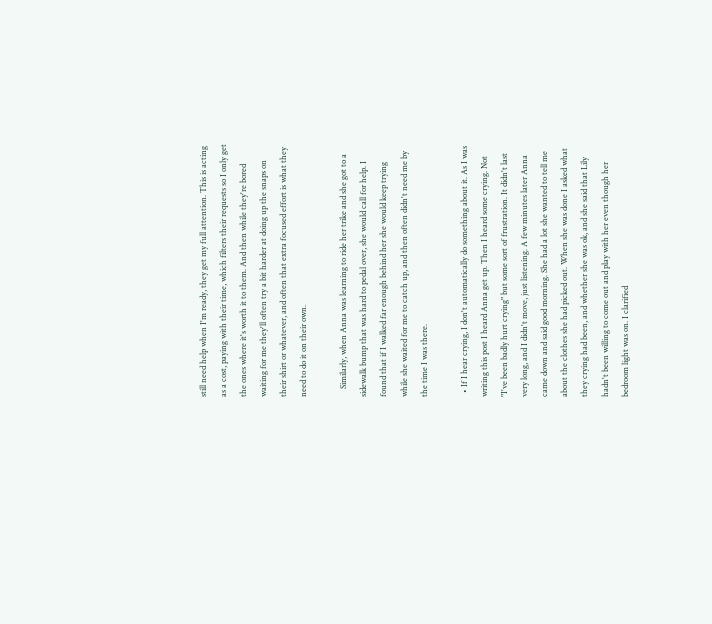still need help when I'm ready, they get my full attention. This is acting as a cost, paying with their time, which filters their requests so I only get the ones where it's worth it to them. And then while they're bored waiting for me they'll often try a bit harder at doing up the snaps on their shirt or whatever, and often that extra focused effort is what they need to do it on their own.

    Similarly, when Anna was learning to ride her trike and she got to a sidewalk bump that was hard to pedal over, she would call for help. I found that if I walked far enough behind her she would keep trying while she waited for me to catch up, and then often didn't need me by the time I was there.

  • If I hear crying, I don't automatically do something about it. As I was writing this post I heard Anna get up. Then I heard some crying. Not "I've been badly hurt crying" but some sort of frustration. It didn't last very long, and I didn't move, just listening. A few minutes later Anna came down and said good morning. She had a lot she wanted to tell me about the clothes she had picked out. When she was done I asked what they crying had been, and whether she was ok, and she said that Lily hadn't been willing to come out and play with her even though her bedroom light was on. I clarified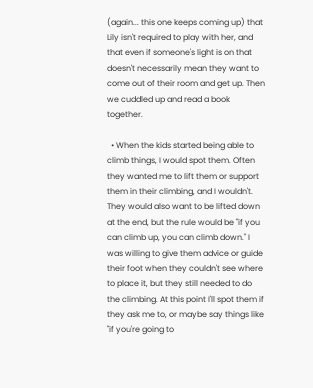(again... this one keeps coming up) that Lily isn't required to play with her, and that even if someone's light is on that doesn't necessarily mean they want to come out of their room and get up. Then we cuddled up and read a book together.

  • When the kids started being able to climb things, I would spot them. Often they wanted me to lift them or support them in their climbing, and I wouldn't. They would also want to be lifted down at the end, but the rule would be "if you can climb up, you can climb down." I was willing to give them advice or guide their foot when they couldn't see where to place it, but they still needed to do the climbing. At this point I'll spot them if they ask me to, or maybe say things like "if you're going to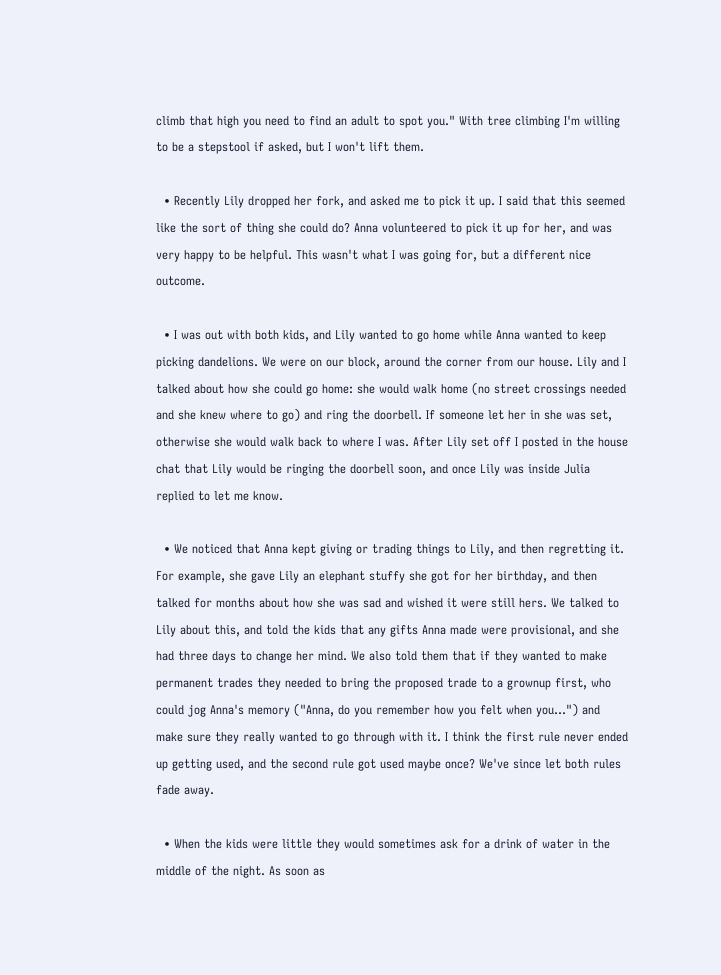climb that high you need to find an adult to spot you." With tree climbing I'm willing to be a stepstool if asked, but I won't lift them.

  • Recently Lily dropped her fork, and asked me to pick it up. I said that this seemed like the sort of thing she could do? Anna volunteered to pick it up for her, and was very happy to be helpful. This wasn't what I was going for, but a different nice outcome.

  • I was out with both kids, and Lily wanted to go home while Anna wanted to keep picking dandelions. We were on our block, around the corner from our house. Lily and I talked about how she could go home: she would walk home (no street crossings needed and she knew where to go) and ring the doorbell. If someone let her in she was set, otherwise she would walk back to where I was. After Lily set off I posted in the house chat that Lily would be ringing the doorbell soon, and once Lily was inside Julia replied to let me know.

  • We noticed that Anna kept giving or trading things to Lily, and then regretting it. For example, she gave Lily an elephant stuffy she got for her birthday, and then talked for months about how she was sad and wished it were still hers. We talked to Lily about this, and told the kids that any gifts Anna made were provisional, and she had three days to change her mind. We also told them that if they wanted to make permanent trades they needed to bring the proposed trade to a grownup first, who could jog Anna's memory ("Anna, do you remember how you felt when you...") and make sure they really wanted to go through with it. I think the first rule never ended up getting used, and the second rule got used maybe once? We've since let both rules fade away.

  • When the kids were little they would sometimes ask for a drink of water in the middle of the night. As soon as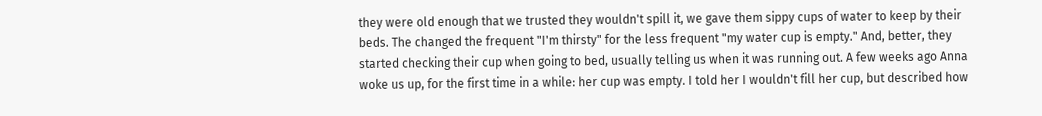they were old enough that we trusted they wouldn't spill it, we gave them sippy cups of water to keep by their beds. The changed the frequent "I'm thirsty" for the less frequent "my water cup is empty." And, better, they started checking their cup when going to bed, usually telling us when it was running out. A few weeks ago Anna woke us up, for the first time in a while: her cup was empty. I told her I wouldn't fill her cup, but described how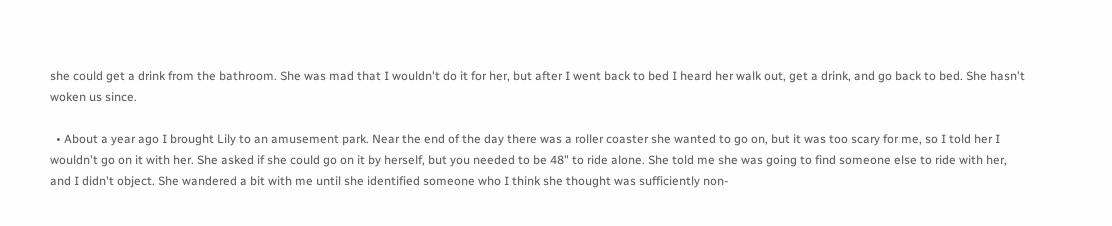she could get a drink from the bathroom. She was mad that I wouldn't do it for her, but after I went back to bed I heard her walk out, get a drink, and go back to bed. She hasn't woken us since.

  • About a year ago I brought Lily to an amusement park. Near the end of the day there was a roller coaster she wanted to go on, but it was too scary for me, so I told her I wouldn't go on it with her. She asked if she could go on it by herself, but you needed to be 48" to ride alone. She told me she was going to find someone else to ride with her, and I didn't object. She wandered a bit with me until she identified someone who I think she thought was sufficiently non-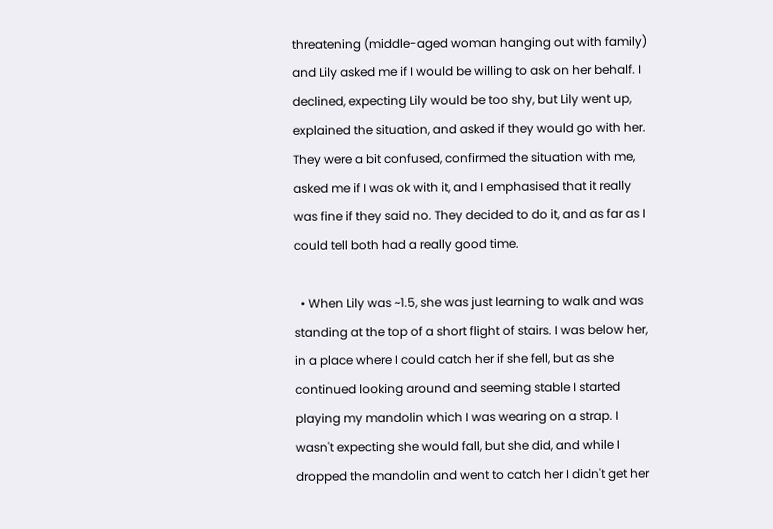threatening (middle-aged woman hanging out with family) and Lily asked me if I would be willing to ask on her behalf. I declined, expecting Lily would be too shy, but Lily went up, explained the situation, and asked if they would go with her. They were a bit confused, confirmed the situation with me, asked me if I was ok with it, and I emphasised that it really was fine if they said no. They decided to do it, and as far as I could tell both had a really good time.

  • When Lily was ~1.5, she was just learning to walk and was standing at the top of a short flight of stairs. I was below her, in a place where I could catch her if she fell, but as she continued looking around and seeming stable I started playing my mandolin which I was wearing on a strap. I wasn't expecting she would fall, but she did, and while I dropped the mandolin and went to catch her I didn't get her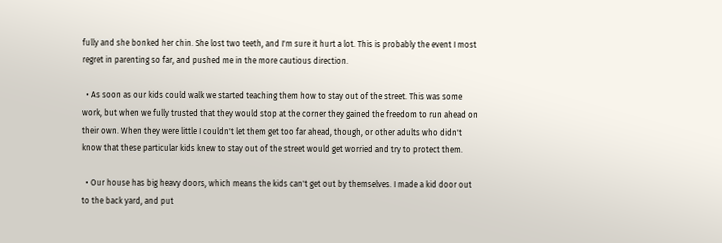fully and she bonked her chin. She lost two teeth, and I'm sure it hurt a lot. This is probably the event I most regret in parenting so far, and pushed me in the more cautious direction.

  • As soon as our kids could walk we started teaching them how to stay out of the street. This was some work, but when we fully trusted that they would stop at the corner they gained the freedom to run ahead on their own. When they were little I couldn't let them get too far ahead, though, or other adults who didn't know that these particular kids knew to stay out of the street would get worried and try to protect them.

  • Our house has big heavy doors, which means the kids can't get out by themselves. I made a kid door out to the back yard, and put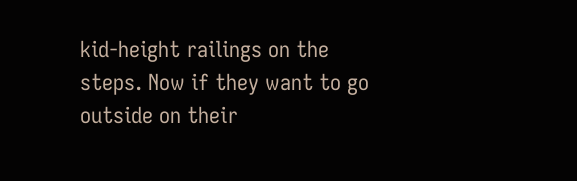kid-height railings on the steps. Now if they want to go outside on their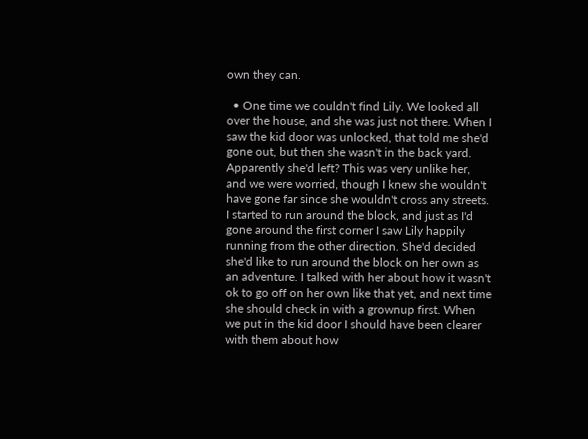own they can.

  • One time we couldn't find Lily. We looked all over the house, and she was just not there. When I saw the kid door was unlocked, that told me she'd gone out, but then she wasn't in the back yard. Apparently she'd left? This was very unlike her, and we were worried, though I knew she wouldn't have gone far since she wouldn't cross any streets. I started to run around the block, and just as I'd gone around the first corner I saw Lily happily running from the other direction. She'd decided she'd like to run around the block on her own as an adventure. I talked with her about how it wasn't ok to go off on her own like that yet, and next time she should check in with a grownup first. When we put in the kid door I should have been clearer with them about how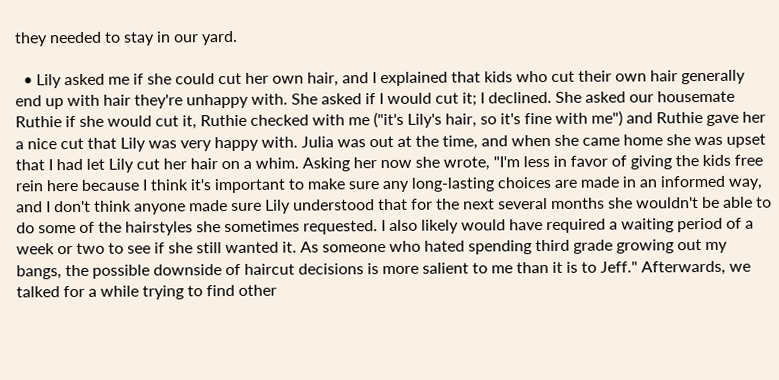they needed to stay in our yard.

  • Lily asked me if she could cut her own hair, and I explained that kids who cut their own hair generally end up with hair they're unhappy with. She asked if I would cut it; I declined. She asked our housemate Ruthie if she would cut it, Ruthie checked with me ("it's Lily's hair, so it's fine with me") and Ruthie gave her a nice cut that Lily was very happy with. Julia was out at the time, and when she came home she was upset that I had let Lily cut her hair on a whim. Asking her now she wrote, "I'm less in favor of giving the kids free rein here because I think it's important to make sure any long-lasting choices are made in an informed way, and I don't think anyone made sure Lily understood that for the next several months she wouldn't be able to do some of the hairstyles she sometimes requested. I also likely would have required a waiting period of a week or two to see if she still wanted it. As someone who hated spending third grade growing out my bangs, the possible downside of haircut decisions is more salient to me than it is to Jeff." Afterwards, we talked for a while trying to find other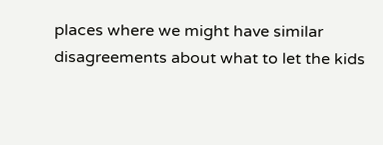places where we might have similar disagreements about what to let the kids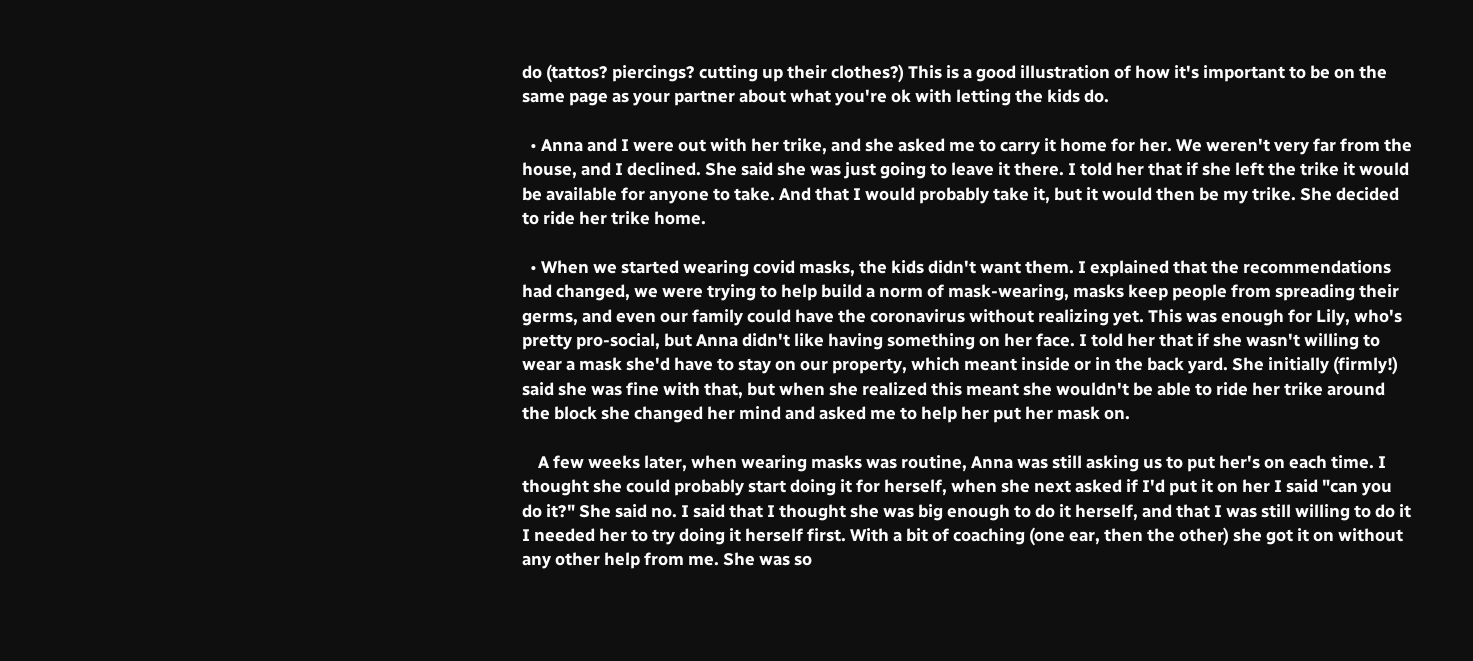do (tattos? piercings? cutting up their clothes?) This is a good illustration of how it's important to be on the same page as your partner about what you're ok with letting the kids do.

  • Anna and I were out with her trike, and she asked me to carry it home for her. We weren't very far from the house, and I declined. She said she was just going to leave it there. I told her that if she left the trike it would be available for anyone to take. And that I would probably take it, but it would then be my trike. She decided to ride her trike home.

  • When we started wearing covid masks, the kids didn't want them. I explained that the recommendations had changed, we were trying to help build a norm of mask-wearing, masks keep people from spreading their germs, and even our family could have the coronavirus without realizing yet. This was enough for Lily, who's pretty pro-social, but Anna didn't like having something on her face. I told her that if she wasn't willing to wear a mask she'd have to stay on our property, which meant inside or in the back yard. She initially (firmly!) said she was fine with that, but when she realized this meant she wouldn't be able to ride her trike around the block she changed her mind and asked me to help her put her mask on.

    A few weeks later, when wearing masks was routine, Anna was still asking us to put her's on each time. I thought she could probably start doing it for herself, when she next asked if I'd put it on her I said "can you do it?" She said no. I said that I thought she was big enough to do it herself, and that I was still willing to do it I needed her to try doing it herself first. With a bit of coaching (one ear, then the other) she got it on without any other help from me. She was so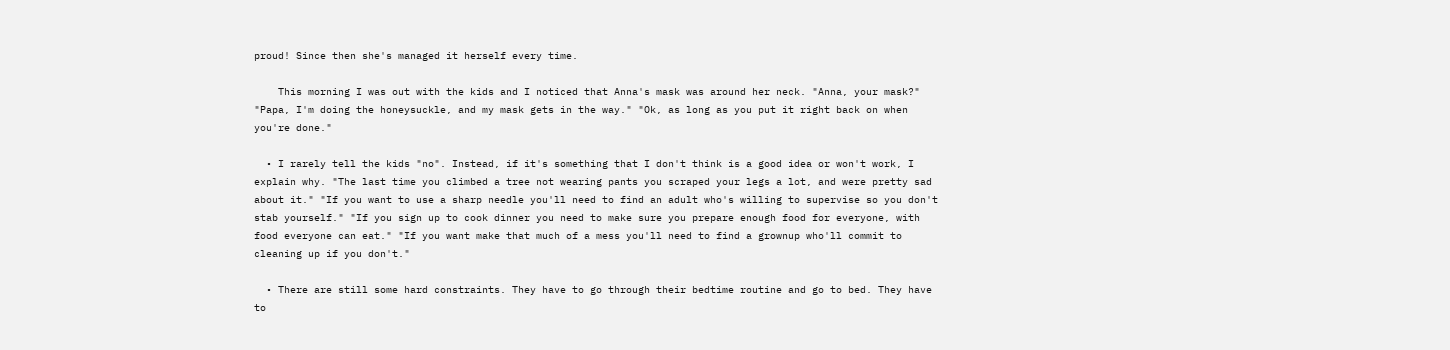proud! Since then she's managed it herself every time.

    This morning I was out with the kids and I noticed that Anna's mask was around her neck. "Anna, your mask?" "Papa, I'm doing the honeysuckle, and my mask gets in the way." "Ok, as long as you put it right back on when you're done."

  • I rarely tell the kids "no". Instead, if it's something that I don't think is a good idea or won't work, I explain why. "The last time you climbed a tree not wearing pants you scraped your legs a lot, and were pretty sad about it." "If you want to use a sharp needle you'll need to find an adult who's willing to supervise so you don't stab yourself." "If you sign up to cook dinner you need to make sure you prepare enough food for everyone, with food everyone can eat." "If you want make that much of a mess you'll need to find a grownup who'll commit to cleaning up if you don't."

  • There are still some hard constraints. They have to go through their bedtime routine and go to bed. They have to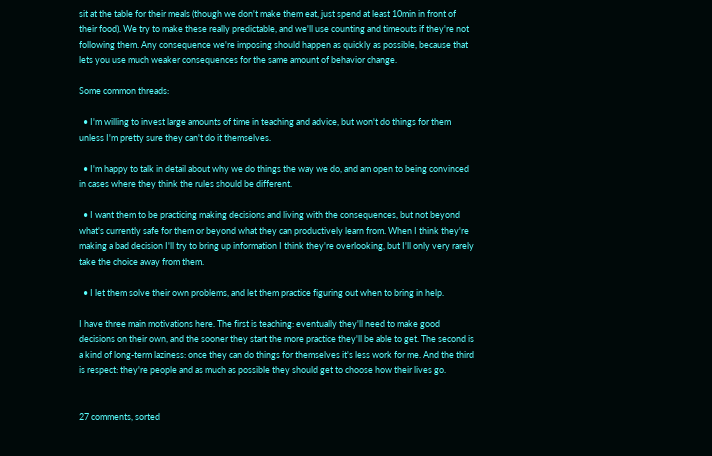sit at the table for their meals (though we don't make them eat, just spend at least 10min in front of their food). We try to make these really predictable, and we'll use counting and timeouts if they're not following them. Any consequence we're imposing should happen as quickly as possible, because that lets you use much weaker consequences for the same amount of behavior change.

Some common threads:

  • I'm willing to invest large amounts of time in teaching and advice, but won't do things for them unless I'm pretty sure they can't do it themselves.

  • I'm happy to talk in detail about why we do things the way we do, and am open to being convinced in cases where they think the rules should be different.

  • I want them to be practicing making decisions and living with the consequences, but not beyond what's currently safe for them or beyond what they can productively learn from. When I think they're making a bad decision I'll try to bring up information I think they're overlooking, but I'll only very rarely take the choice away from them.

  • I let them solve their own problems, and let them practice figuring out when to bring in help.

I have three main motivations here. The first is teaching: eventually they'll need to make good decisions on their own, and the sooner they start the more practice they'll be able to get. The second is a kind of long-term laziness: once they can do things for themselves it's less work for me. And the third is respect: they're people and as much as possible they should get to choose how their lives go.


27 comments, sorted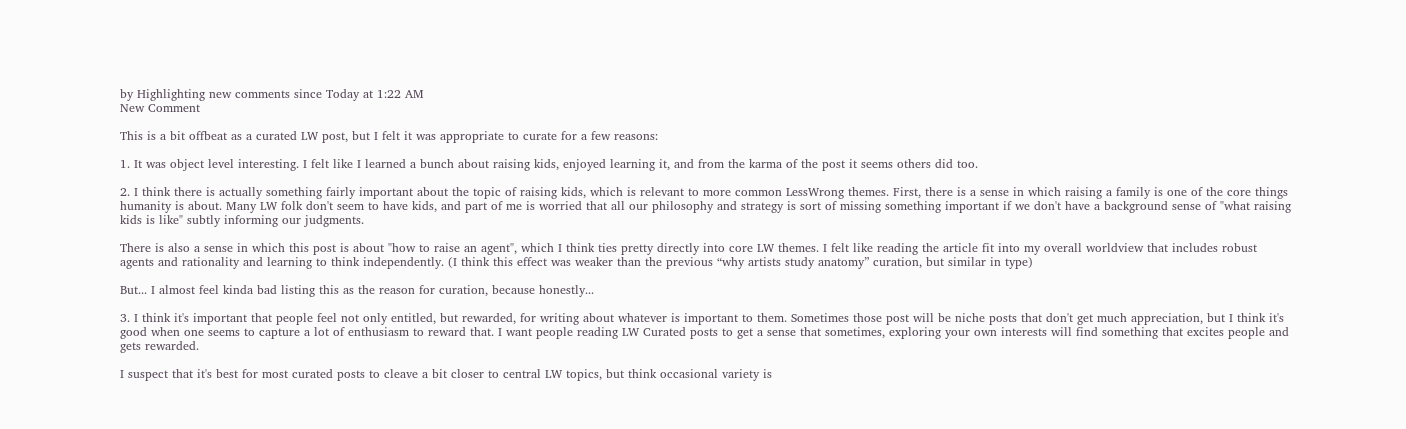by Highlighting new comments since Today at 1:22 AM
New Comment

This is a bit offbeat as a curated LW post, but I felt it was appropriate to curate for a few reasons:

1. It was object level interesting. I felt like I learned a bunch about raising kids, enjoyed learning it, and from the karma of the post it seems others did too.

2. I think there is actually something fairly important about the topic of raising kids, which is relevant to more common LessWrong themes. First, there is a sense in which raising a family is one of the core things humanity is about. Many LW folk don't seem to have kids, and part of me is worried that all our philosophy and strategy is sort of missing something important if we don't have a background sense of "what raising kids is like" subtly informing our judgments.

There is also a sense in which this post is about "how to raise an agent", which I think ties pretty directly into core LW themes. I felt like reading the article fit into my overall worldview that includes robust agents and rationality and learning to think independently. (I think this effect was weaker than the previous “why artists study anatomy” curation, but similar in type)

But... I almost feel kinda bad listing this as the reason for curation, because honestly...

3. I think it's important that people feel not only entitled, but rewarded, for writing about whatever is important to them. Sometimes those post will be niche posts that don't get much appreciation, but I think it's good when one seems to capture a lot of enthusiasm to reward that. I want people reading LW Curated posts to get a sense that sometimes, exploring your own interests will find something that excites people and gets rewarded.

I suspect that it's best for most curated posts to cleave a bit closer to central LW topics, but think occasional variety is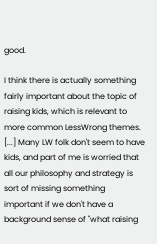good.

I think there is actually something fairly important about the topic of raising kids, which is relevant to more common LessWrong themes. [...] Many LW folk don't seem to have kids, and part of me is worried that all our philosophy and strategy is sort of missing something important if we don't have a background sense of "what raising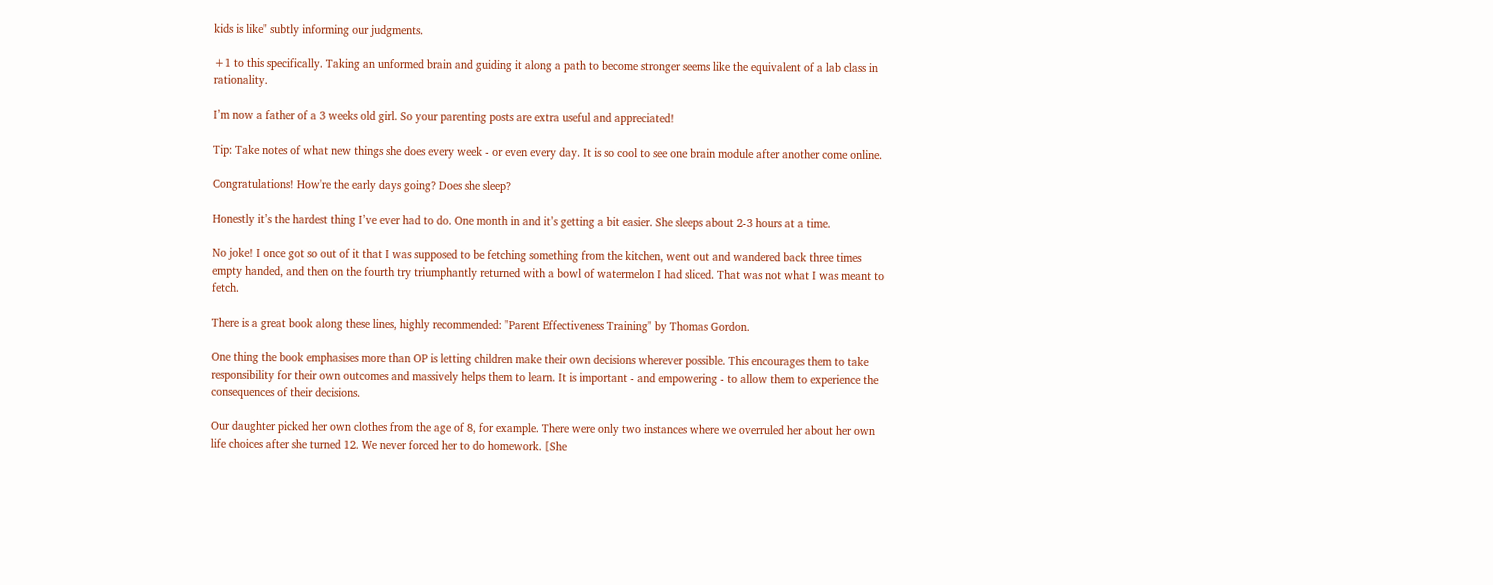kids is like" subtly informing our judgments.

+1 to this specifically. Taking an unformed brain and guiding it along a path to become stronger seems like the equivalent of a lab class in rationality.

I’m now a father of a 3 weeks old girl. So your parenting posts are extra useful and appreciated!

Tip: Take notes of what new things she does every week - or even every day. It is so cool to see one brain module after another come online.

Congratulations! How're the early days going? Does she sleep?

Honestly it’s the hardest thing I’ve ever had to do. One month in and it’s getting a bit easier. She sleeps about 2-3 hours at a time.

No joke! I once got so out of it that I was supposed to be fetching something from the kitchen, went out and wandered back three times empty handed, and then on the fourth try triumphantly returned with a bowl of watermelon I had sliced. That was not what I was meant to fetch.

There is a great book along these lines, highly recommended: "Parent Effectiveness Training" by Thomas Gordon.

One thing the book emphasises more than OP is letting children make their own decisions wherever possible. This encourages them to take responsibility for their own outcomes and massively helps them to learn. It is important - and empowering - to allow them to experience the consequences of their decisions.

Our daughter picked her own clothes from the age of 8, for example. There were only two instances where we overruled her about her own life choices after she turned 12. We never forced her to do homework. [She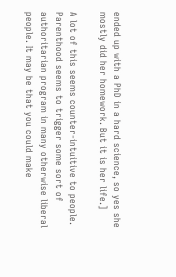ended up with a PhD in a hard science, so yes she mostly did her homework. But it is her life.]

A lot of this seems counter-intuitive to people. Parenthood seems to trigger some sort of authoritarian program in many otherwise liberal people. It may be that you could make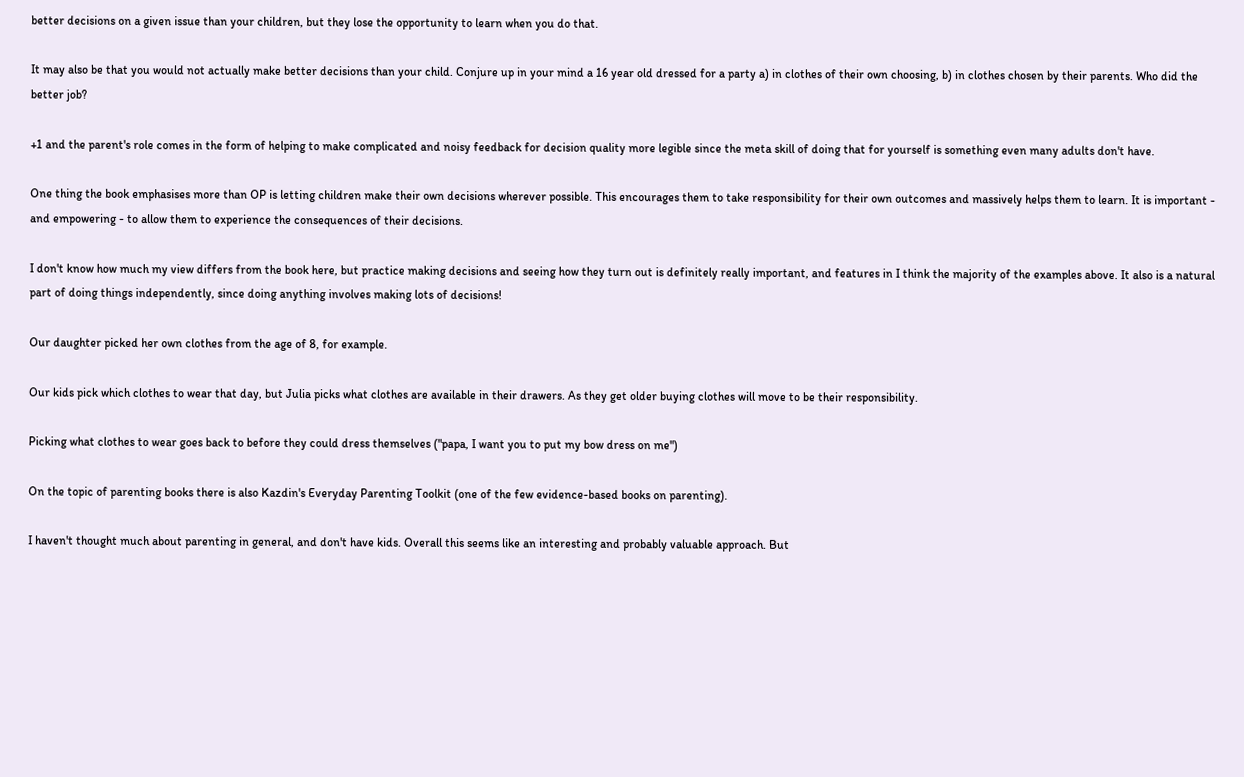better decisions on a given issue than your children, but they lose the opportunity to learn when you do that.

It may also be that you would not actually make better decisions than your child. Conjure up in your mind a 16 year old dressed for a party a) in clothes of their own choosing, b) in clothes chosen by their parents. Who did the better job?

+1 and the parent's role comes in the form of helping to make complicated and noisy feedback for decision quality more legible since the meta skill of doing that for yourself is something even many adults don't have.

One thing the book emphasises more than OP is letting children make their own decisions wherever possible. This encourages them to take responsibility for their own outcomes and massively helps them to learn. It is important - and empowering - to allow them to experience the consequences of their decisions.

I don't know how much my view differs from the book here, but practice making decisions and seeing how they turn out is definitely really important, and features in I think the majority of the examples above. It also is a natural part of doing things independently, since doing anything involves making lots of decisions!

Our daughter picked her own clothes from the age of 8, for example.

Our kids pick which clothes to wear that day, but Julia picks what clothes are available in their drawers. As they get older buying clothes will move to be their responsibility.

Picking what clothes to wear goes back to before they could dress themselves ("papa, I want you to put my bow dress on me")

On the topic of parenting books there is also Kazdin's Everyday Parenting Toolkit (one of the few evidence-based books on parenting).

I haven't thought much about parenting in general, and don't have kids. Overall this seems like an interesting and probably valuable approach. But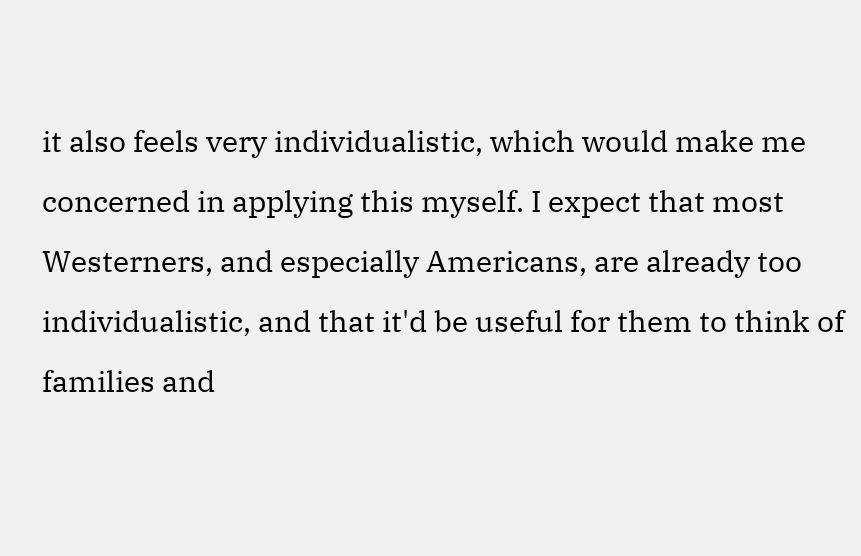it also feels very individualistic, which would make me concerned in applying this myself. I expect that most Westerners, and especially Americans, are already too individualistic, and that it'd be useful for them to think of families and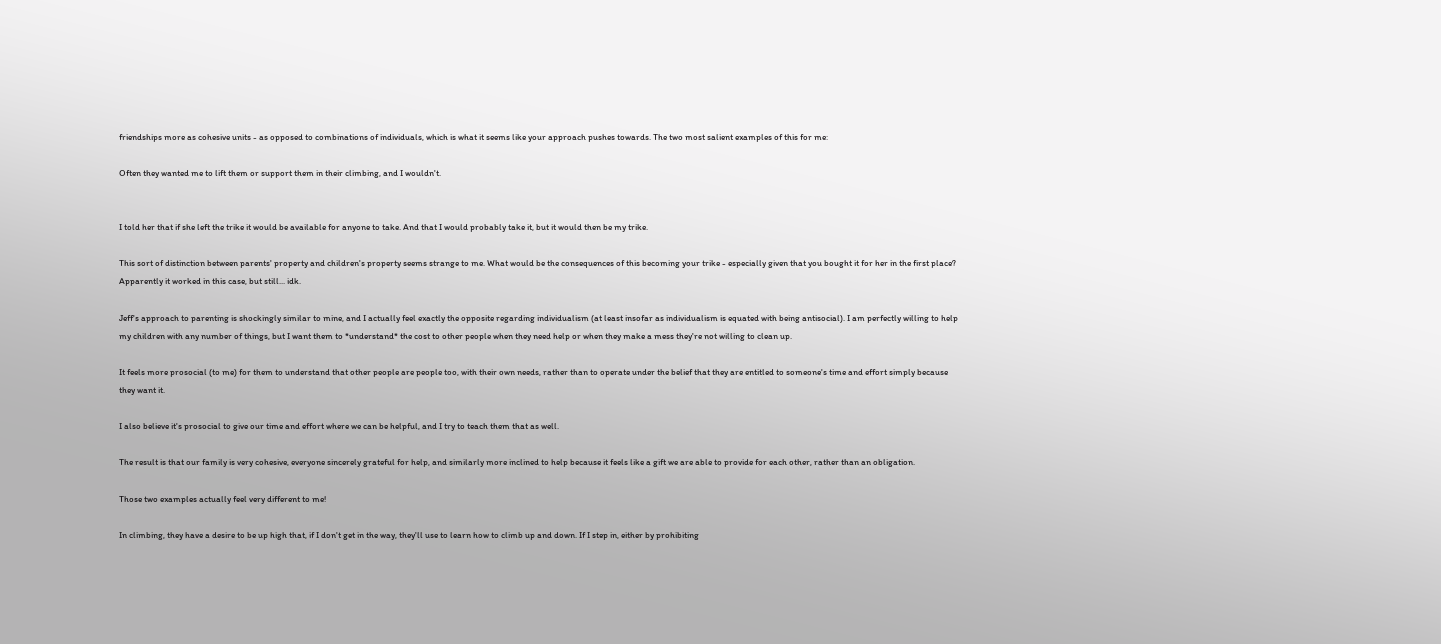friendships more as cohesive units - as opposed to combinations of individuals, which is what it seems like your approach pushes towards. The two most salient examples of this for me:

Often they wanted me to lift them or support them in their climbing, and I wouldn't.


I told her that if she left the trike it would be available for anyone to take. And that I would probably take it, but it would then be my trike.

This sort of distinction between parents' property and children's property seems strange to me. What would be the consequences of this becoming your trike - especially given that you bought it for her in the first place? Apparently it worked in this case, but still... idk.

Jeff's approach to parenting is shockingly similar to mine, and I actually feel exactly the opposite regarding individualism (at least insofar as individualism is equated with being antisocial). I am perfectly willing to help my children with any number of things, but I want them to *understand* the cost to other people when they need help or when they make a mess they're not willing to clean up.

It feels more prosocial (to me) for them to understand that other people are people too, with their own needs, rather than to operate under the belief that they are entitled to someone's time and effort simply because they want it.

I also believe it's prosocial to give our time and effort where we can be helpful, and I try to teach them that as well.

The result is that our family is very cohesive, everyone sincerely grateful for help, and similarly more inclined to help because it feels like a gift we are able to provide for each other, rather than an obligation.

Those two examples actually feel very different to me!

In climbing, they have a desire to be up high that, if I don't get in the way, they'll use to learn how to climb up and down. If I step in, either by prohibiting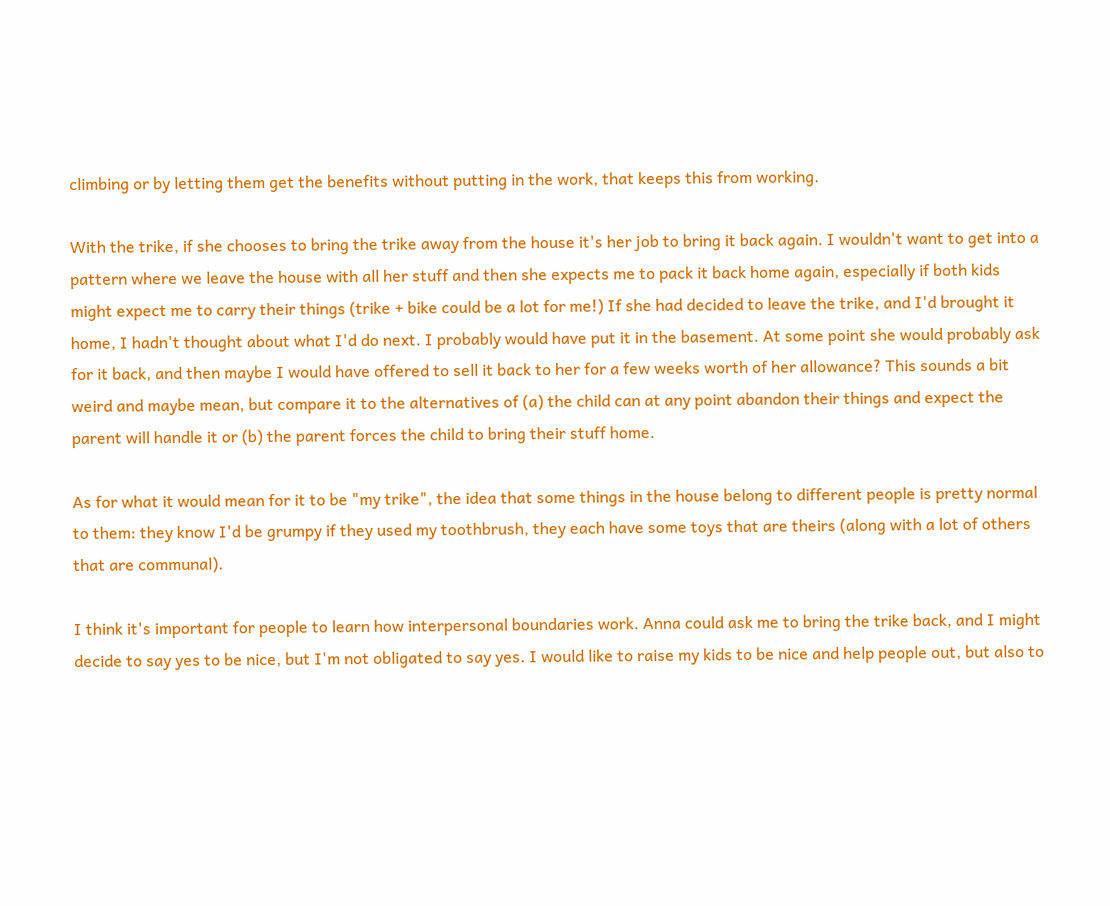climbing or by letting them get the benefits without putting in the work, that keeps this from working.

With the trike, if she chooses to bring the trike away from the house it's her job to bring it back again. I wouldn't want to get into a pattern where we leave the house with all her stuff and then she expects me to pack it back home again, especially if both kids might expect me to carry their things (trike + bike could be a lot for me!) If she had decided to leave the trike, and I'd brought it home, I hadn't thought about what I'd do next. I probably would have put it in the basement. At some point she would probably ask for it back, and then maybe I would have offered to sell it back to her for a few weeks worth of her allowance? This sounds a bit weird and maybe mean, but compare it to the alternatives of (a) the child can at any point abandon their things and expect the parent will handle it or (b) the parent forces the child to bring their stuff home.

As for what it would mean for it to be "my trike", the idea that some things in the house belong to different people is pretty normal to them: they know I'd be grumpy if they used my toothbrush, they each have some toys that are theirs (along with a lot of others that are communal).

I think it's important for people to learn how interpersonal boundaries work. Anna could ask me to bring the trike back, and I might decide to say yes to be nice, but I'm not obligated to say yes. I would like to raise my kids to be nice and help people out, but also to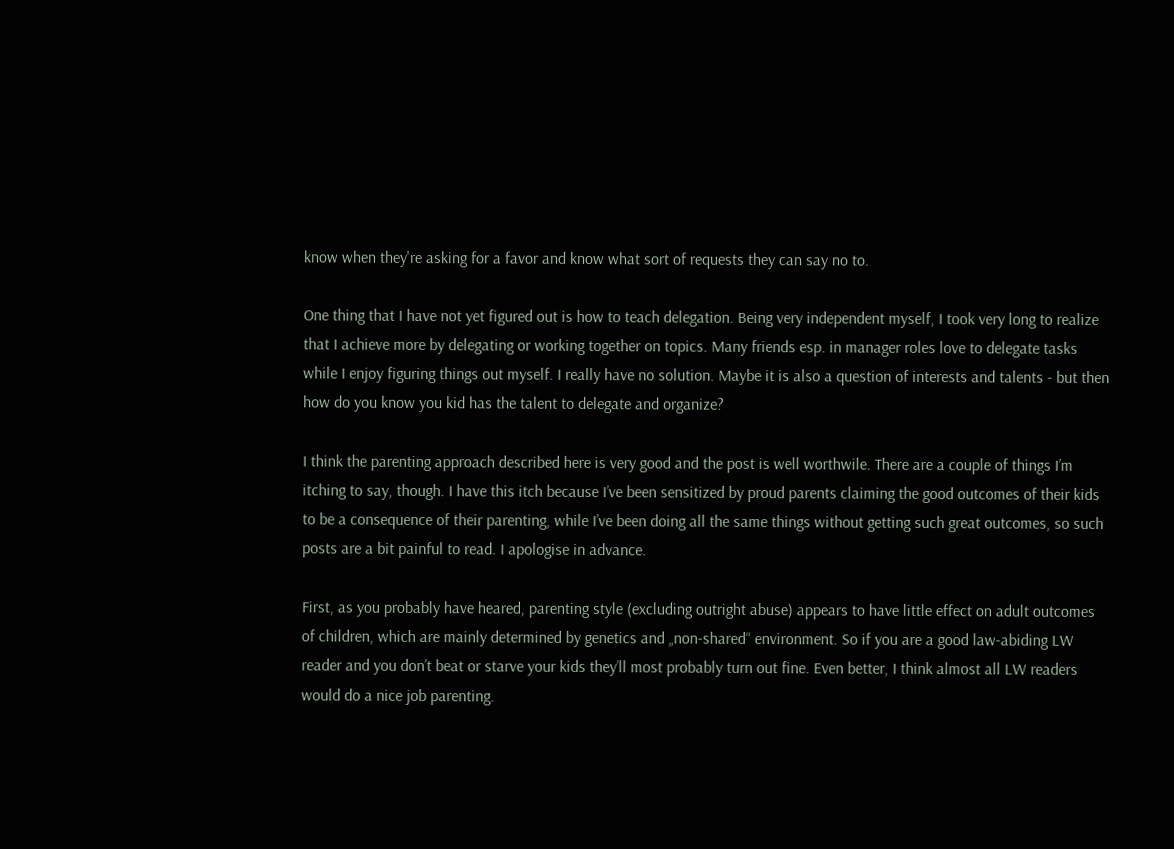know when they're asking for a favor and know what sort of requests they can say no to.

One thing that I have not yet figured out is how to teach delegation. Being very independent myself, I took very long to realize that I achieve more by delegating or working together on topics. Many friends esp. in manager roles love to delegate tasks while I enjoy figuring things out myself. I really have no solution. Maybe it is also a question of interests and talents - but then how do you know you kid has the talent to delegate and organize?

I think the parenting approach described here is very good and the post is well worthwile. There are a couple of things I’m itching to say, though. I have this itch because I’ve been sensitized by proud parents claiming the good outcomes of their kids to be a consequence of their parenting, while I’ve been doing all the same things without getting such great outcomes, so such posts are a bit painful to read. I apologise in advance.

First, as you probably have heared, parenting style (excluding outright abuse) appears to have little effect on adult outcomes of children, which are mainly determined by genetics and „non-shared“ environment. So if you are a good law-abiding LW reader and you don’t beat or starve your kids they’ll most probably turn out fine. Even better, I think almost all LW readers would do a nice job parenting.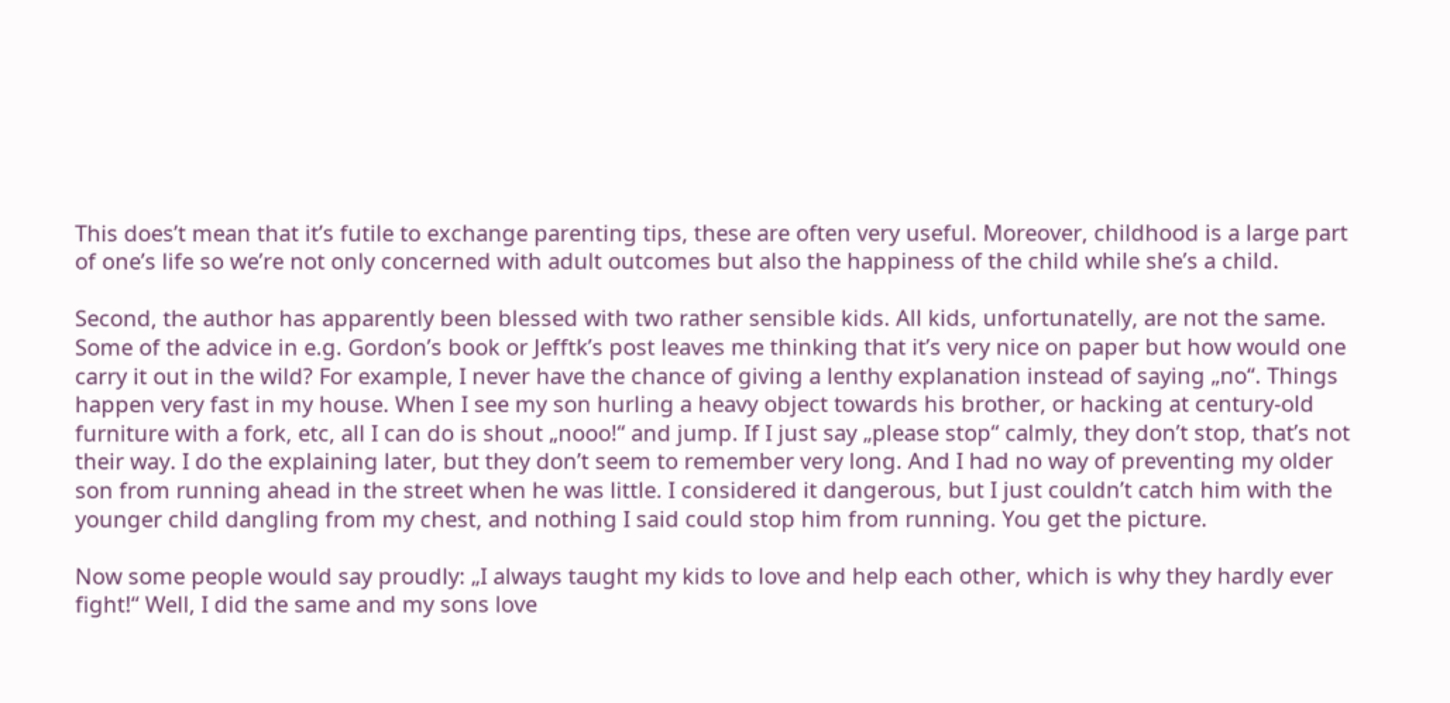This does’t mean that it’s futile to exchange parenting tips, these are often very useful. Moreover, childhood is a large part of one’s life so we’re not only concerned with adult outcomes but also the happiness of the child while she’s a child.

Second, the author has apparently been blessed with two rather sensible kids. All kids, unfortunatelly, are not the same. Some of the advice in e.g. Gordon’s book or Jefftk’s post leaves me thinking that it’s very nice on paper but how would one carry it out in the wild? For example, I never have the chance of giving a lenthy explanation instead of saying „no“. Things happen very fast in my house. When I see my son hurling a heavy object towards his brother, or hacking at century-old furniture with a fork, etc, all I can do is shout „nooo!“ and jump. If I just say „please stop“ calmly, they don’t stop, that’s not their way. I do the explaining later, but they don’t seem to remember very long. And I had no way of preventing my older son from running ahead in the street when he was little. I considered it dangerous, but I just couldn’t catch him with the younger child dangling from my chest, and nothing I said could stop him from running. You get the picture.

Now some people would say proudly: „I always taught my kids to love and help each other, which is why they hardly ever fight!“ Well, I did the same and my sons love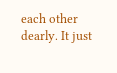each other dearly. It just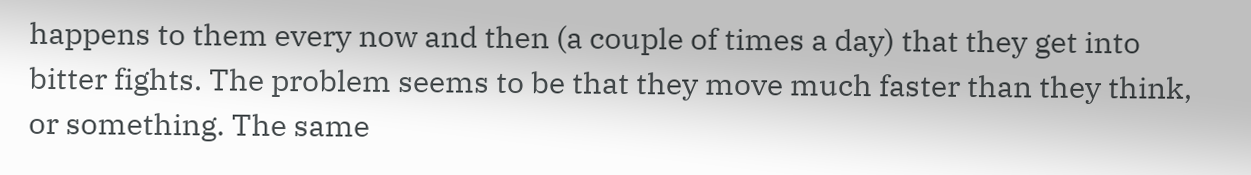happens to them every now and then (a couple of times a day) that they get into bitter fights. The problem seems to be that they move much faster than they think, or something. The same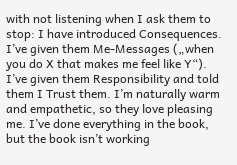with not listening when I ask them to stop: I have introduced Consequences. I’ve given them Me-Messages („when you do X that makes me feel like Y“). I’ve given them Responsibility and told them I Trust them. I’m naturally warm and empathetic, so they love pleasing me. I’ve done everything in the book, but the book isn’t working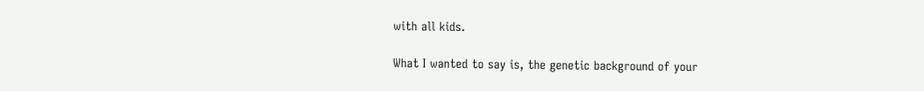with all kids.

What I wanted to say is, the genetic background of your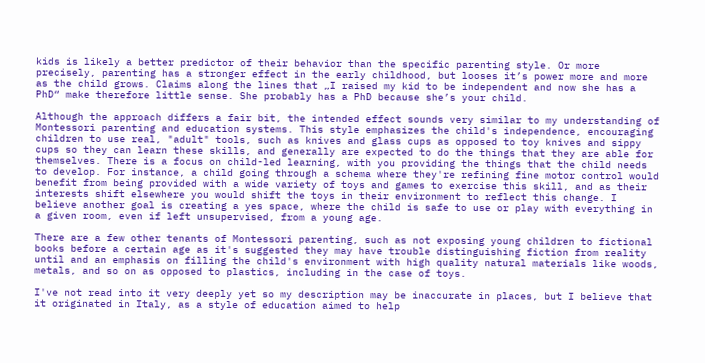kids is likely a better predictor of their behavior than the specific parenting style. Or more precisely, parenting has a stronger effect in the early childhood, but looses it’s power more and more as the child grows. Claims along the lines that „I raised my kid to be independent and now she has a PhD“ make therefore little sense. She probably has a PhD because she’s your child.

Although the approach differs a fair bit, the intended effect sounds very similar to my understanding of Montessori parenting and education systems. This style emphasizes the child's independence, encouraging children to use real, "adult" tools, such as knives and glass cups as opposed to toy knives and sippy cups so they can learn these skills, and generally are expected to do the things that they are able for themselves. There is a focus on child-led learning, with you providing the things that the child needs to develop. For instance, a child going through a schema where they're refining fine motor control would benefit from being provided with a wide variety of toys and games to exercise this skill, and as their interests shift elsewhere you would shift the toys in their environment to reflect this change. I believe another goal is creating a yes space, where the child is safe to use or play with everything in a given room, even if left unsupervised, from a young age.

There are a few other tenants of Montessori parenting, such as not exposing young children to fictional books before a certain age as it's suggested they may have trouble distinguishing fiction from reality until and an emphasis on filling the child's environment with high quality natural materials like woods, metals, and so on as opposed to plastics, including in the case of toys.

I've not read into it very deeply yet so my description may be inaccurate in places, but I believe that it originated in Italy, as a style of education aimed to help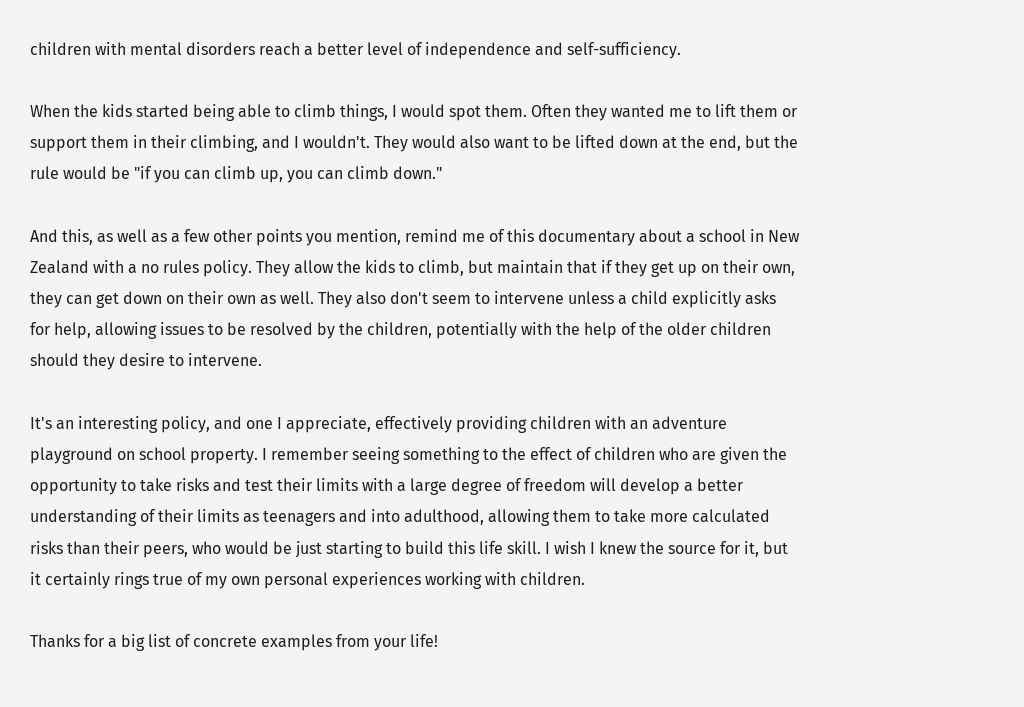children with mental disorders reach a better level of independence and self-sufficiency.

When the kids started being able to climb things, I would spot them. Often they wanted me to lift them or support them in their climbing, and I wouldn't. They would also want to be lifted down at the end, but the rule would be "if you can climb up, you can climb down."

And this, as well as a few other points you mention, remind me of this documentary about a school in New Zealand with a no rules policy. They allow the kids to climb, but maintain that if they get up on their own, they can get down on their own as well. They also don't seem to intervene unless a child explicitly asks for help, allowing issues to be resolved by the children, potentially with the help of the older children should they desire to intervene.

It's an interesting policy, and one I appreciate, effectively providing children with an adventure playground on school property. I remember seeing something to the effect of children who are given the opportunity to take risks and test their limits with a large degree of freedom will develop a better understanding of their limits as teenagers and into adulthood, allowing them to take more calculated risks than their peers, who would be just starting to build this life skill. I wish I knew the source for it, but it certainly rings true of my own personal experiences working with children.

Thanks for a big list of concrete examples from your life!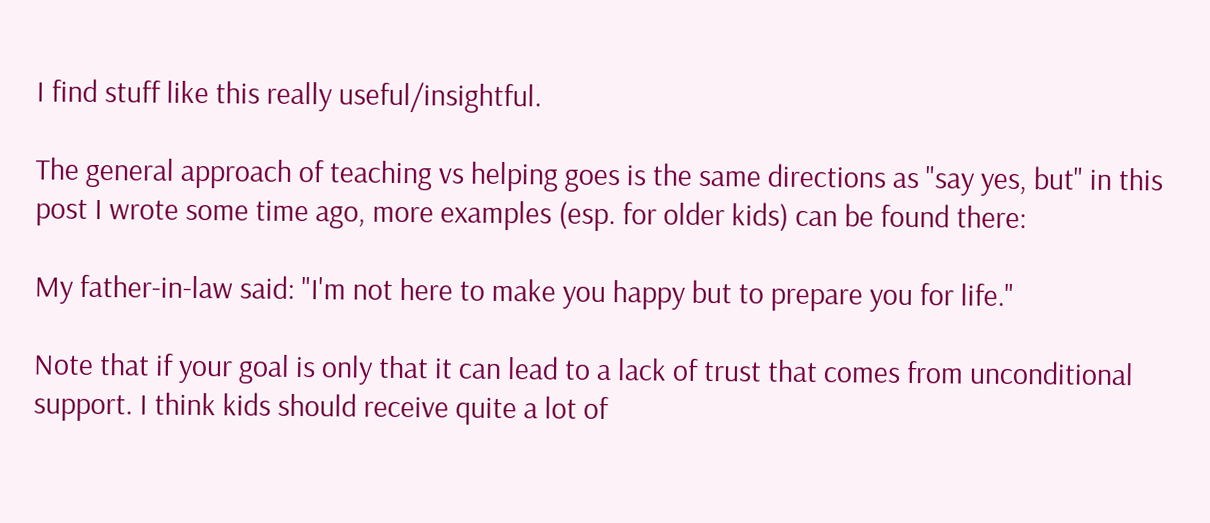I find stuff like this really useful/insightful.

The general approach of teaching vs helping goes is the same directions as "say yes, but" in this post I wrote some time ago, more examples (esp. for older kids) can be found there:

My father-in-law said: "I'm not here to make you happy but to prepare you for life."

Note that if your goal is only that it can lead to a lack of trust that comes from unconditional support. I think kids should receive quite a lot of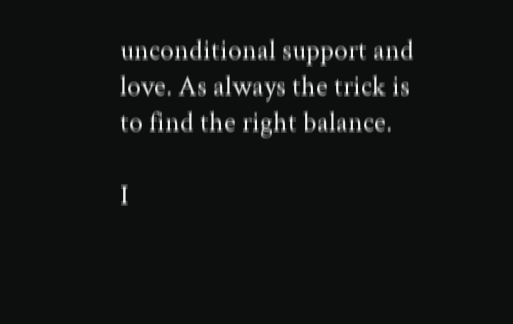unconditional support and love. As always the trick is to find the right balance.

I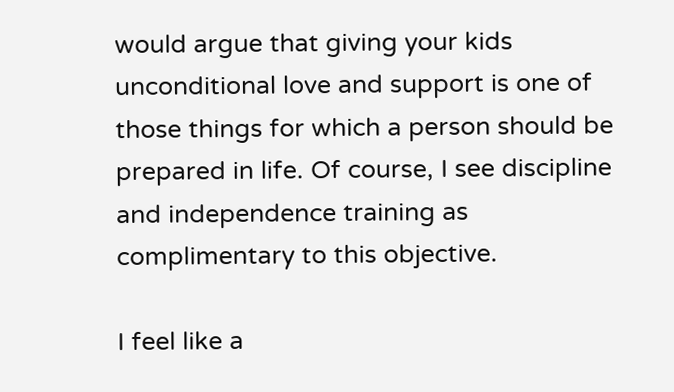would argue that giving your kids unconditional love and support is one of those things for which a person should be prepared in life. Of course, I see discipline and independence training as complimentary to this objective.

I feel like a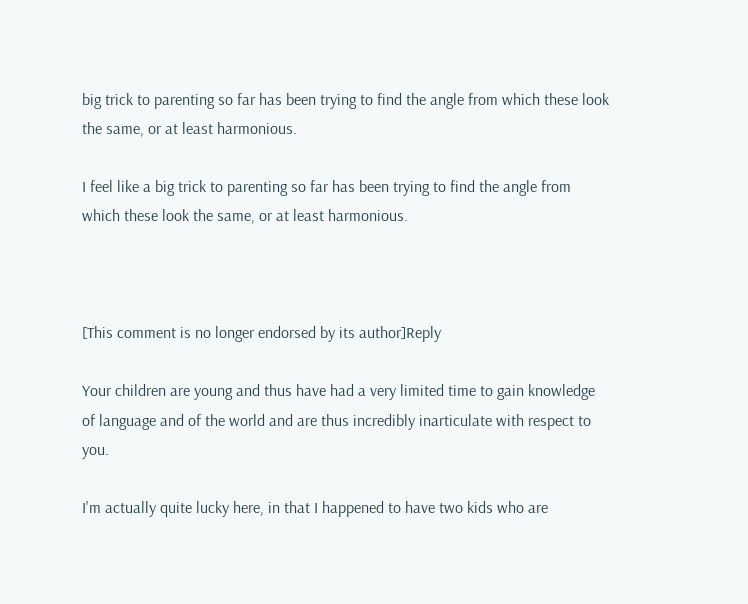big trick to parenting so far has been trying to find the angle from which these look the same, or at least harmonious.

I feel like a big trick to parenting so far has been trying to find the angle from which these look the same, or at least harmonious.



[This comment is no longer endorsed by its author]Reply

Your children are young and thus have had a very limited time to gain knowledge of language and of the world and are thus incredibly inarticulate with respect to you.

I'm actually quite lucky here, in that I happened to have two kids who are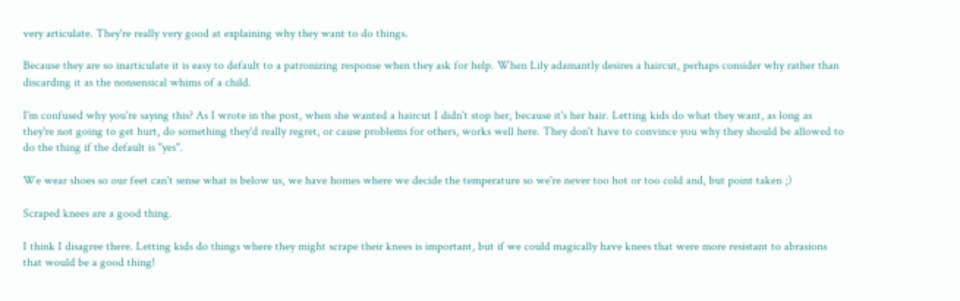very articulate. They're really very good at explaining why they want to do things.

Because they are so inarticulate it is easy to default to a patronizing response when they ask for help. When Lily adamantly desires a haircut, perhaps consider why rather than discarding it as the nonsensical whims of a child.

I'm confused why you're saying this? As I wrote in the post, when she wanted a haircut I didn't stop her, because it's her hair. Letting kids do what they want, as long as they're not going to get hurt, do something they'd really regret, or cause problems for others, works well here. They don't have to convince you why they should be allowed to do the thing if the default is "yes".

We wear shoes so our feet can't sense what is below us, we have homes where we decide the temperature so we're never too hot or too cold and, but point taken ;)

Scraped knees are a good thing.

I think I disagree there. Letting kids do things where they might scrape their knees is important, but if we could magically have knees that were more resistant to abrasions that would be a good thing!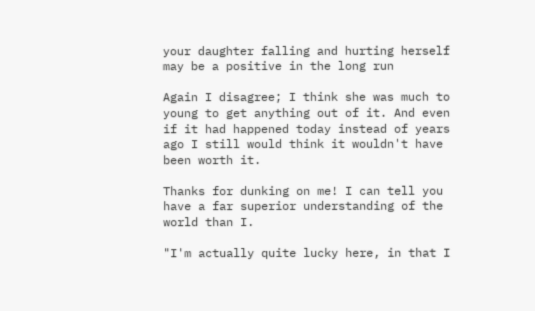your daughter falling and hurting herself may be a positive in the long run

Again I disagree; I think she was much to young to get anything out of it. And even if it had happened today instead of years ago I still would think it wouldn't have been worth it.

Thanks for dunking on me! I can tell you have a far superior understanding of the world than I.

"I'm actually quite lucky here, in that I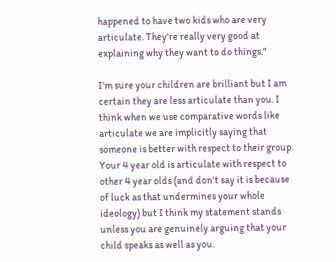happened to have two kids who are very articulate. They're really very good at explaining why they want to do things."

I'm sure your children are brilliant but I am certain they are less articulate than you. I think when we use comparative words like articulate we are implicitly saying that someone is better with respect to their group. Your 4 year old is articulate with respect to other 4 year olds (and don't say it is because of luck as that undermines your whole ideology) but I think my statement stands unless you are genuinely arguing that your child speaks as well as you.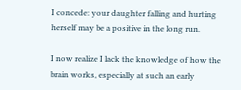I concede: your daughter falling and hurting herself may be a positive in the long run.

I now realize I lack the knowledge of how the brain works, especially at such an early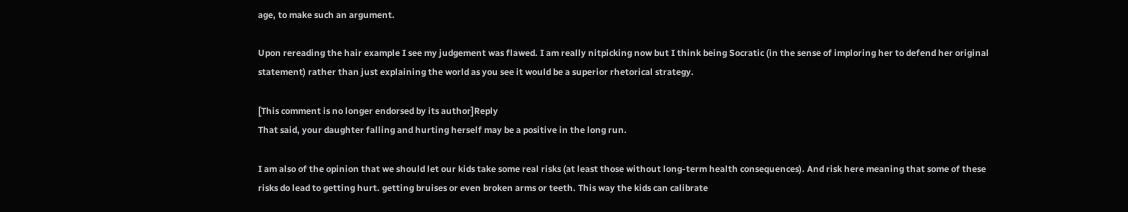age, to make such an argument.

Upon rereading the hair example I see my judgement was flawed. I am really nitpicking now but I think being Socratic (in the sense of imploring her to defend her original statement) rather than just explaining the world as you see it would be a superior rhetorical strategy.

[This comment is no longer endorsed by its author]Reply
That said, your daughter falling and hurting herself may be a positive in the long run.

I am also of the opinion that we should let our kids take some real risks (at least those without long-term health consequences). And risk here meaning that some of these risks do lead to getting hurt. getting bruises or even broken arms or teeth. This way the kids can calibrate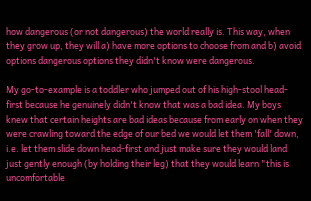how dangerous (or not dangerous) the world really is. This way, when they grow up, they will a) have more options to choose from and b) avoid options dangerous options they didn't know were dangerous.

My go-to-example is a toddler who jumped out of his high-stool head-first because he genuinely didn't know that was a bad idea. My boys knew that certain heights are bad ideas because from early on when they were crawling toward the edge of our bed we would let them 'fall' down, i.e. let them slide down head-first and just make sure they would land just gently enough (by holding their leg) that they would learn "this is uncomfortable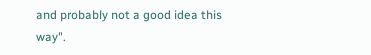and probably not a good idea this way".